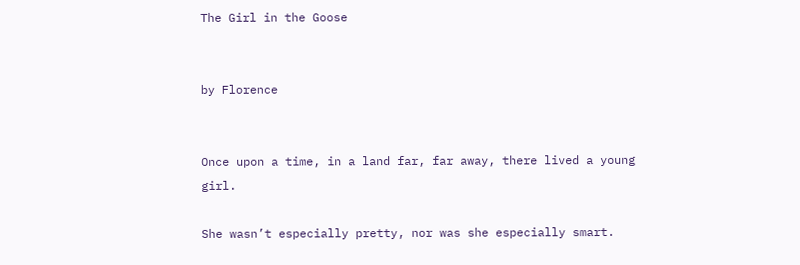The Girl in the Goose


by Florence


Once upon a time, in a land far, far away, there lived a young girl.

She wasn’t especially pretty, nor was she especially smart.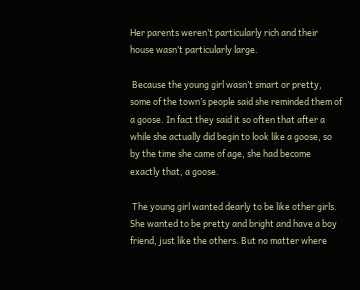Her parents weren’t particularly rich and their house wasn’t particularly large.

 Because the young girl wasn’t smart or pretty, some of the town’s people said she reminded them of a goose. In fact they said it so often that after a while she actually did begin to look like a goose, so by the time she came of age, she had become exactly that, a goose.

 The young girl wanted dearly to be like other girls. She wanted to be pretty and bright and have a boy friend, just like the others. But no matter where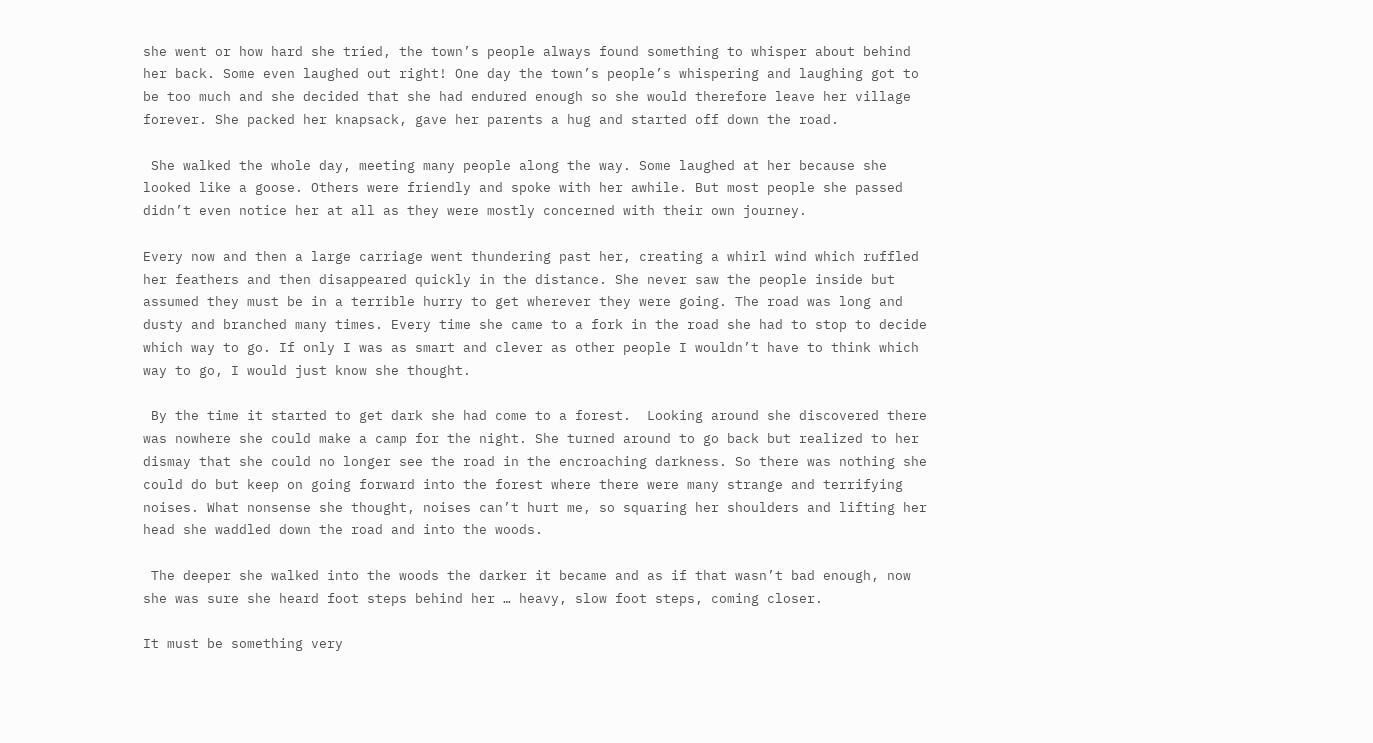she went or how hard she tried, the town’s people always found something to whisper about behind her back. Some even laughed out right! One day the town’s people’s whispering and laughing got to be too much and she decided that she had endured enough so she would therefore leave her village forever. She packed her knapsack, gave her parents a hug and started off down the road.

 She walked the whole day, meeting many people along the way. Some laughed at her because she looked like a goose. Others were friendly and spoke with her awhile. But most people she passed didn’t even notice her at all as they were mostly concerned with their own journey.

Every now and then a large carriage went thundering past her, creating a whirl wind which ruffled her feathers and then disappeared quickly in the distance. She never saw the people inside but assumed they must be in a terrible hurry to get wherever they were going. The road was long and dusty and branched many times. Every time she came to a fork in the road she had to stop to decide which way to go. If only I was as smart and clever as other people I wouldn’t have to think which way to go, I would just know she thought.

 By the time it started to get dark she had come to a forest.  Looking around she discovered there was nowhere she could make a camp for the night. She turned around to go back but realized to her dismay that she could no longer see the road in the encroaching darkness. So there was nothing she could do but keep on going forward into the forest where there were many strange and terrifying noises. What nonsense she thought, noises can’t hurt me, so squaring her shoulders and lifting her head she waddled down the road and into the woods.

 The deeper she walked into the woods the darker it became and as if that wasn’t bad enough, now she was sure she heard foot steps behind her … heavy, slow foot steps, coming closer.

It must be something very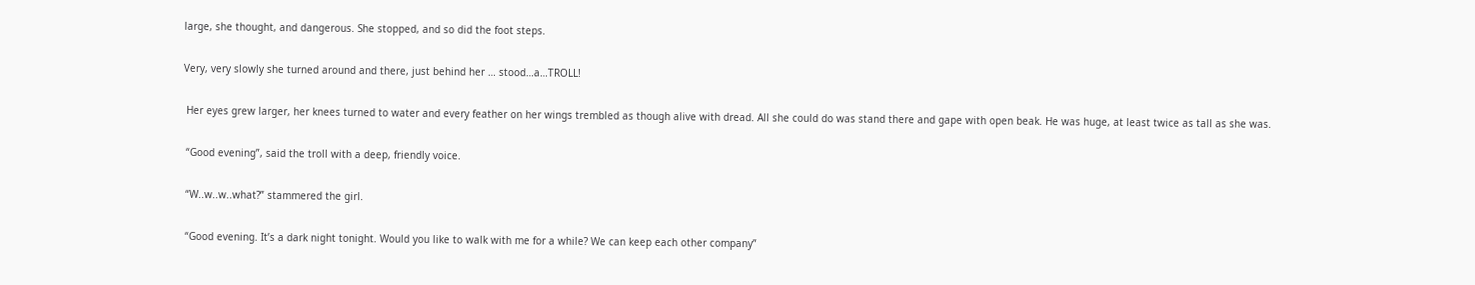large, she thought, and dangerous. She stopped, and so did the foot steps.

Very, very slowly she turned around and there, just behind her … stood…a…TROLL!

 Her eyes grew larger, her knees turned to water and every feather on her wings trembled as though alive with dread. All she could do was stand there and gape with open beak. He was huge, at least twice as tall as she was.

 “Good evening”, said the troll with a deep, friendly voice.

 “W..w..w..what?” stammered the girl.

 “Good evening. It’s a dark night tonight. Would you like to walk with me for a while? We can keep each other company”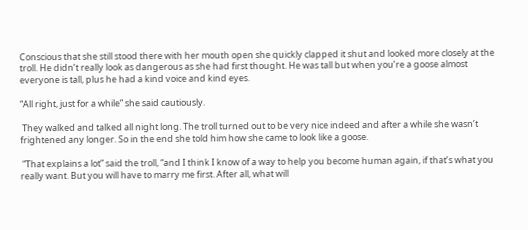Conscious that she still stood there with her mouth open she quickly clapped it shut and looked more closely at the troll. He didn’t really look as dangerous as she had first thought. He was tall but when you’re a goose almost everyone is tall, plus he had a kind voice and kind eyes.

“All right, just for a while” she said cautiously.

 They walked and talked all night long. The troll turned out to be very nice indeed and after a while she wasn’t frightened any longer. So in the end she told him how she came to look like a goose.

 “That explains a lot” said the troll, “and I think I know of a way to help you become human again, if that’s what you really want. But you will have to marry me first. After all, what will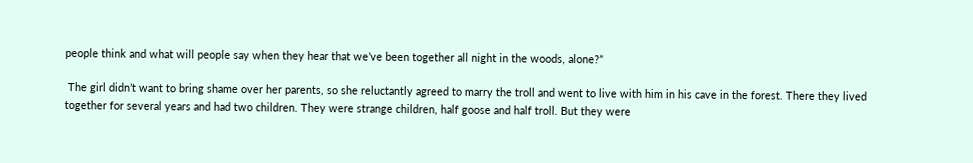people think and what will people say when they hear that we’ve been together all night in the woods, alone?”

 The girl didn’t want to bring shame over her parents, so she reluctantly agreed to marry the troll and went to live with him in his cave in the forest. There they lived together for several years and had two children. They were strange children, half goose and half troll. But they were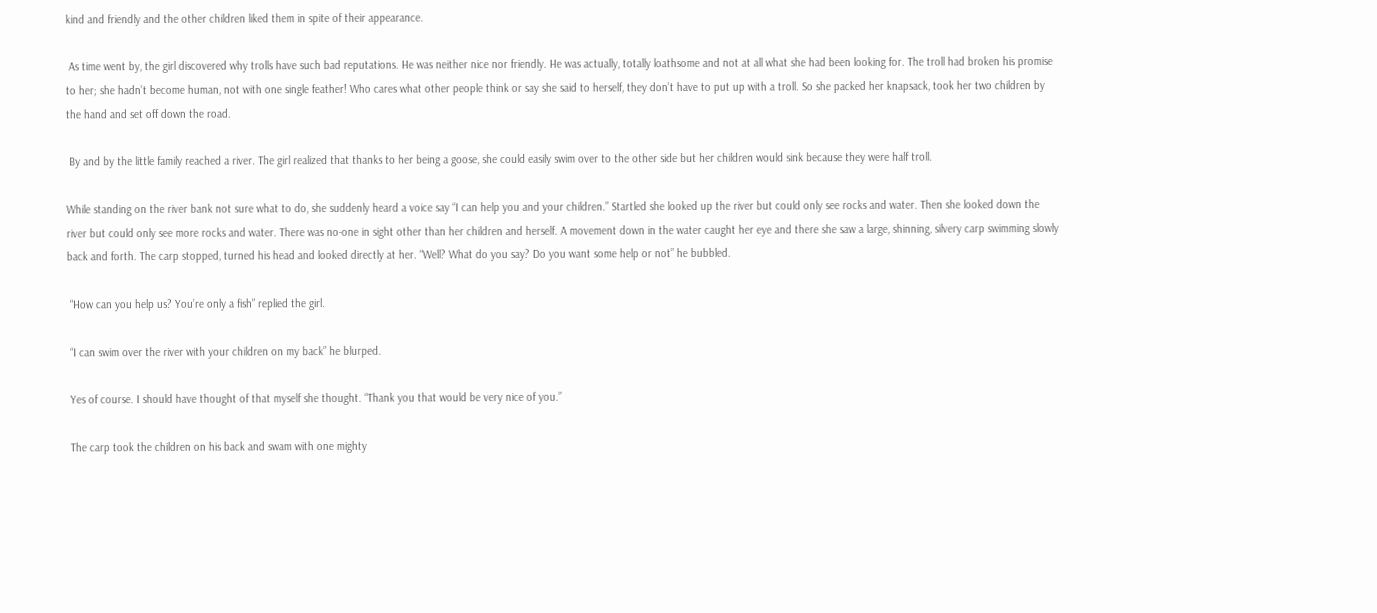kind and friendly and the other children liked them in spite of their appearance.

 As time went by, the girl discovered why trolls have such bad reputations. He was neither nice nor friendly. He was actually, totally loathsome and not at all what she had been looking for. The troll had broken his promise to her; she hadn’t become human, not with one single feather! Who cares what other people think or say she said to herself, they don’t have to put up with a troll. So she packed her knapsack, took her two children by the hand and set off down the road.

 By and by the little family reached a river. The girl realized that thanks to her being a goose, she could easily swim over to the other side but her children would sink because they were half troll.

While standing on the river bank not sure what to do, she suddenly heard a voice say “I can help you and your children.” Startled she looked up the river but could only see rocks and water. Then she looked down the river but could only see more rocks and water. There was no-one in sight other than her children and herself. A movement down in the water caught her eye and there she saw a large, shinning, silvery carp swimming slowly back and forth. The carp stopped, turned his head and looked directly at her. “Well? What do you say? Do you want some help or not” he bubbled.

 “How can you help us? You’re only a fish” replied the girl.

 “I can swim over the river with your children on my back” he blurped.

 Yes of course. I should have thought of that myself she thought. “Thank you that would be very nice of you.”

 The carp took the children on his back and swam with one mighty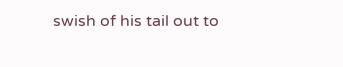swish of his tail out to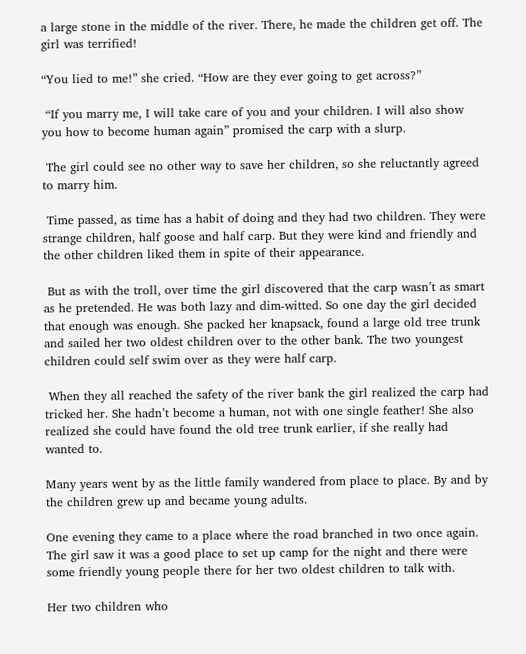a large stone in the middle of the river. There, he made the children get off. The girl was terrified!

“You lied to me!” she cried. “How are they ever going to get across?”

 “If you marry me, I will take care of you and your children. I will also show you how to become human again” promised the carp with a slurp.

 The girl could see no other way to save her children, so she reluctantly agreed to marry him.

 Time passed, as time has a habit of doing and they had two children. They were strange children, half goose and half carp. But they were kind and friendly and the other children liked them in spite of their appearance.

 But as with the troll, over time the girl discovered that the carp wasn’t as smart as he pretended. He was both lazy and dim-witted. So one day the girl decided that enough was enough. She packed her knapsack, found a large old tree trunk and sailed her two oldest children over to the other bank. The two youngest children could self swim over as they were half carp.

 When they all reached the safety of the river bank the girl realized the carp had tricked her. She hadn’t become a human, not with one single feather! She also realized she could have found the old tree trunk earlier, if she really had wanted to.

Many years went by as the little family wandered from place to place. By and by the children grew up and became young adults.

One evening they came to a place where the road branched in two once again. The girl saw it was a good place to set up camp for the night and there were some friendly young people there for her two oldest children to talk with.

Her two children who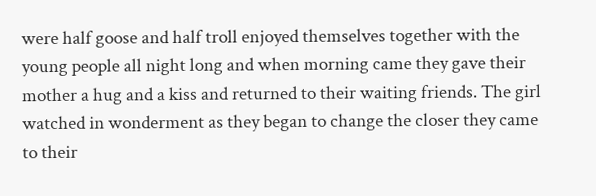were half goose and half troll enjoyed themselves together with the young people all night long and when morning came they gave their mother a hug and a kiss and returned to their waiting friends. The girl watched in wonderment as they began to change the closer they came to their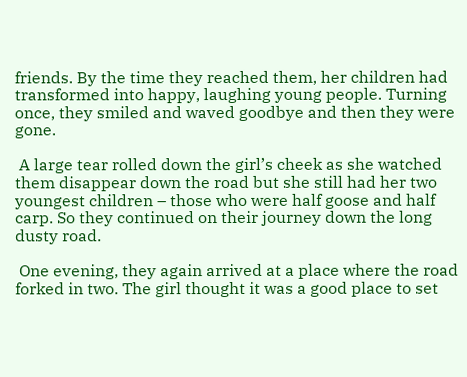friends. By the time they reached them, her children had transformed into happy, laughing young people. Turning once, they smiled and waved goodbye and then they were gone.

 A large tear rolled down the girl’s cheek as she watched them disappear down the road but she still had her two youngest children – those who were half goose and half carp. So they continued on their journey down the long dusty road.

 One evening, they again arrived at a place where the road forked in two. The girl thought it was a good place to set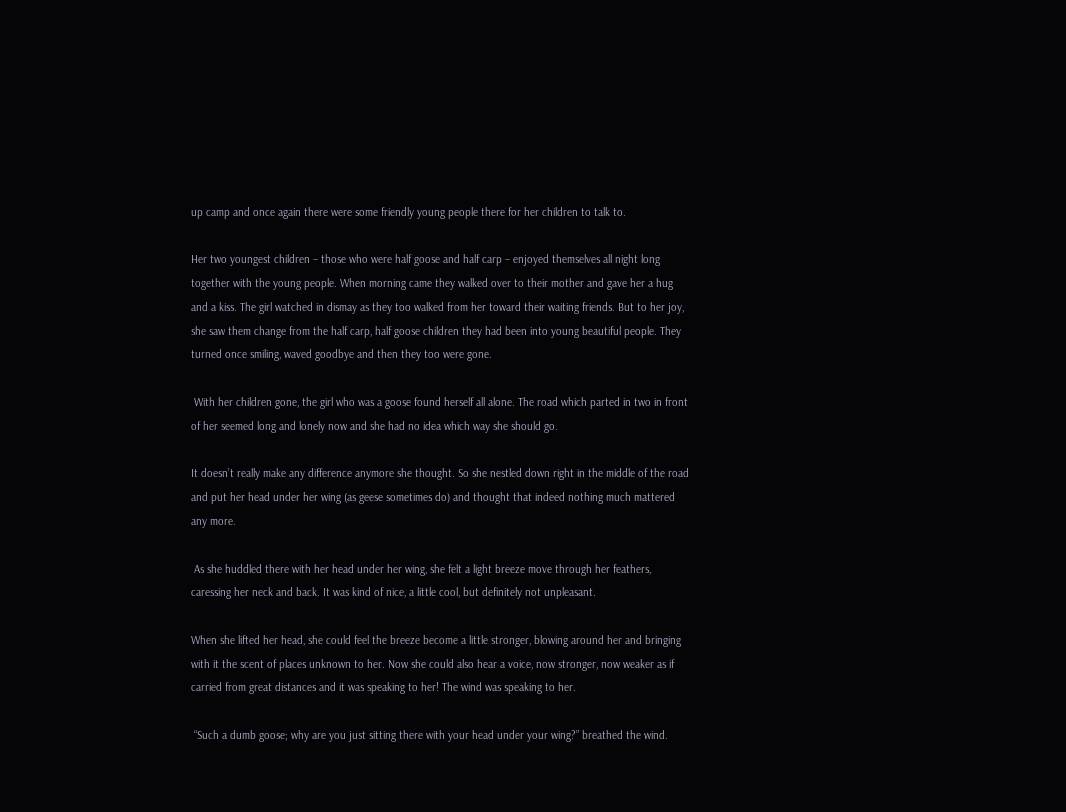up camp and once again there were some friendly young people there for her children to talk to.

Her two youngest children – those who were half goose and half carp – enjoyed themselves all night long together with the young people. When morning came they walked over to their mother and gave her a hug and a kiss. The girl watched in dismay as they too walked from her toward their waiting friends. But to her joy, she saw them change from the half carp, half goose children they had been into young beautiful people. They turned once smiling, waved goodbye and then they too were gone.

 With her children gone, the girl who was a goose found herself all alone. The road which parted in two in front of her seemed long and lonely now and she had no idea which way she should go.

It doesn’t really make any difference anymore she thought. So she nestled down right in the middle of the road and put her head under her wing (as geese sometimes do) and thought that indeed nothing much mattered any more.

 As she huddled there with her head under her wing, she felt a light breeze move through her feathers, caressing her neck and back. It was kind of nice, a little cool, but definitely not unpleasant.

When she lifted her head, she could feel the breeze become a little stronger, blowing around her and bringing with it the scent of places unknown to her. Now she could also hear a voice, now stronger, now weaker as if carried from great distances and it was speaking to her! The wind was speaking to her.

 “Such a dumb goose; why are you just sitting there with your head under your wing?” breathed the wind.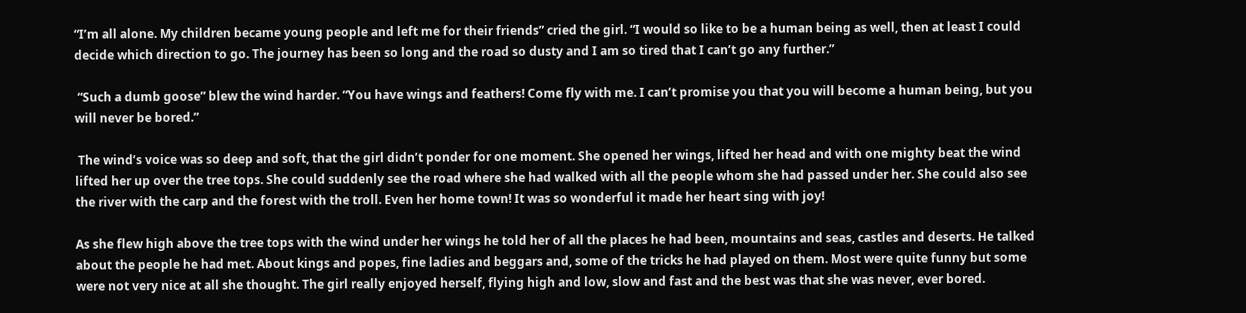“I’m all alone. My children became young people and left me for their friends” cried the girl. “I would so like to be a human being as well, then at least I could decide which direction to go. The journey has been so long and the road so dusty and I am so tired that I can’t go any further.”

 “Such a dumb goose” blew the wind harder. “You have wings and feathers! Come fly with me. I can’t promise you that you will become a human being, but you will never be bored.”

 The wind’s voice was so deep and soft, that the girl didn’t ponder for one moment. She opened her wings, lifted her head and with one mighty beat the wind lifted her up over the tree tops. She could suddenly see the road where she had walked with all the people whom she had passed under her. She could also see the river with the carp and the forest with the troll. Even her home town! It was so wonderful it made her heart sing with joy!

As she flew high above the tree tops with the wind under her wings he told her of all the places he had been, mountains and seas, castles and deserts. He talked about the people he had met. About kings and popes, fine ladies and beggars and, some of the tricks he had played on them. Most were quite funny but some were not very nice at all she thought. The girl really enjoyed herself, flying high and low, slow and fast and the best was that she was never, ever bored.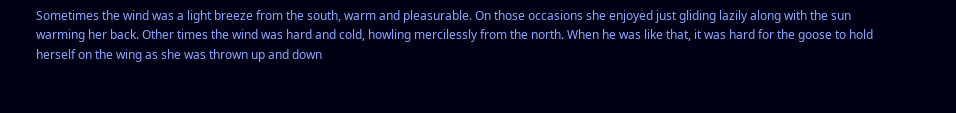Sometimes the wind was a light breeze from the south, warm and pleasurable. On those occasions she enjoyed just gliding lazily along with the sun warming her back. Other times the wind was hard and cold, howling mercilessly from the north. When he was like that, it was hard for the goose to hold herself on the wing as she was thrown up and down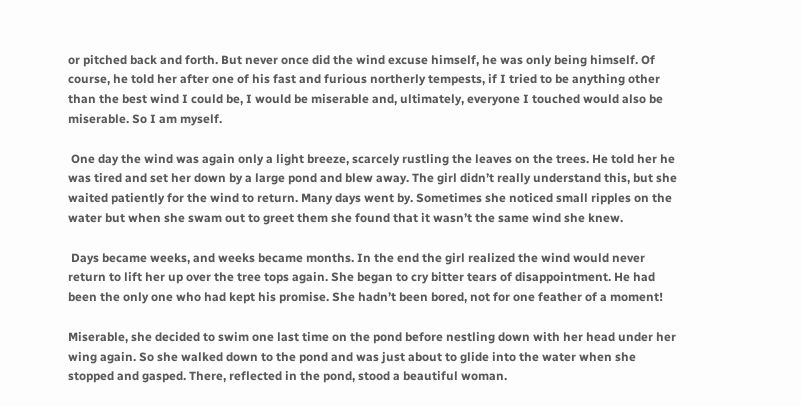or pitched back and forth. But never once did the wind excuse himself, he was only being himself. Of course, he told her after one of his fast and furious northerly tempests, if I tried to be anything other than the best wind I could be, I would be miserable and, ultimately, everyone I touched would also be miserable. So I am myself.

 One day the wind was again only a light breeze, scarcely rustling the leaves on the trees. He told her he was tired and set her down by a large pond and blew away. The girl didn’t really understand this, but she waited patiently for the wind to return. Many days went by. Sometimes she noticed small ripples on the water but when she swam out to greet them she found that it wasn’t the same wind she knew.

 Days became weeks, and weeks became months. In the end the girl realized the wind would never return to lift her up over the tree tops again. She began to cry bitter tears of disappointment. He had been the only one who had kept his promise. She hadn’t been bored, not for one feather of a moment!

Miserable, she decided to swim one last time on the pond before nestling down with her head under her wing again. So she walked down to the pond and was just about to glide into the water when she stopped and gasped. There, reflected in the pond, stood a beautiful woman.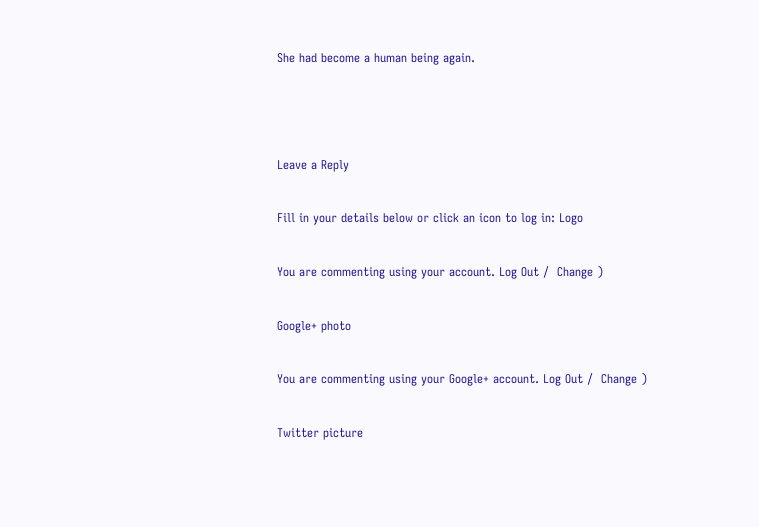She had become a human being again.



Leave a Reply

Fill in your details below or click an icon to log in: Logo

You are commenting using your account. Log Out /  Change )

Google+ photo

You are commenting using your Google+ account. Log Out /  Change )

Twitter picture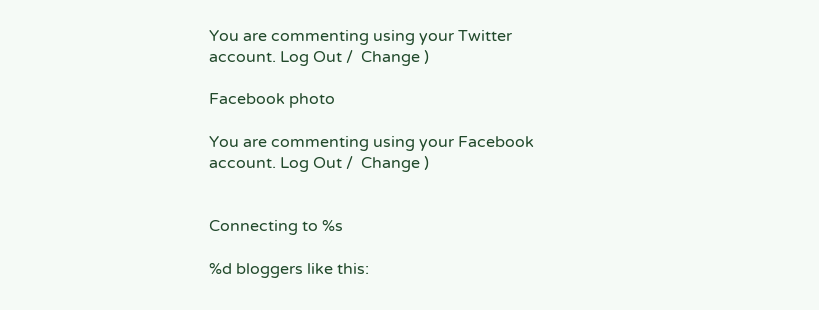You are commenting using your Twitter account. Log Out /  Change )

Facebook photo

You are commenting using your Facebook account. Log Out /  Change )


Connecting to %s

%d bloggers like this: